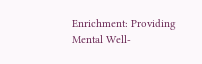Enrichment: Providing Mental Well-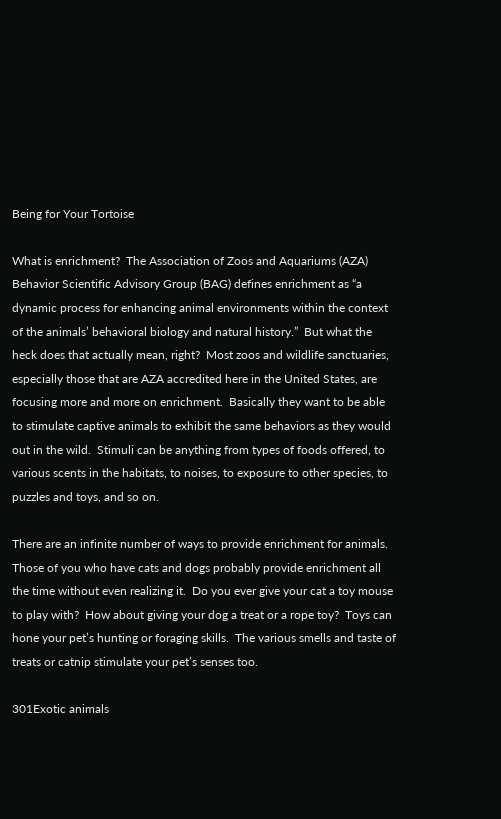Being for Your Tortoise

What is enrichment?  The Association of Zoos and Aquariums (AZA) Behavior Scientific Advisory Group (BAG) defines enrichment as “a dynamic process for enhancing animal environments within the context of the animals’ behavioral biology and natural history.”  But what the heck does that actually mean, right?  Most zoos and wildlife sanctuaries, especially those that are AZA accredited here in the United States, are focusing more and more on enrichment.  Basically they want to be able to stimulate captive animals to exhibit the same behaviors as they would out in the wild.  Stimuli can be anything from types of foods offered, to various scents in the habitats, to noises, to exposure to other species, to puzzles and toys, and so on.

There are an infinite number of ways to provide enrichment for animals.  Those of you who have cats and dogs probably provide enrichment all the time without even realizing it.  Do you ever give your cat a toy mouse to play with?  How about giving your dog a treat or a rope toy?  Toys can hone your pet’s hunting or foraging skills.  The various smells and taste of treats or catnip stimulate your pet’s senses too.

301Exotic animals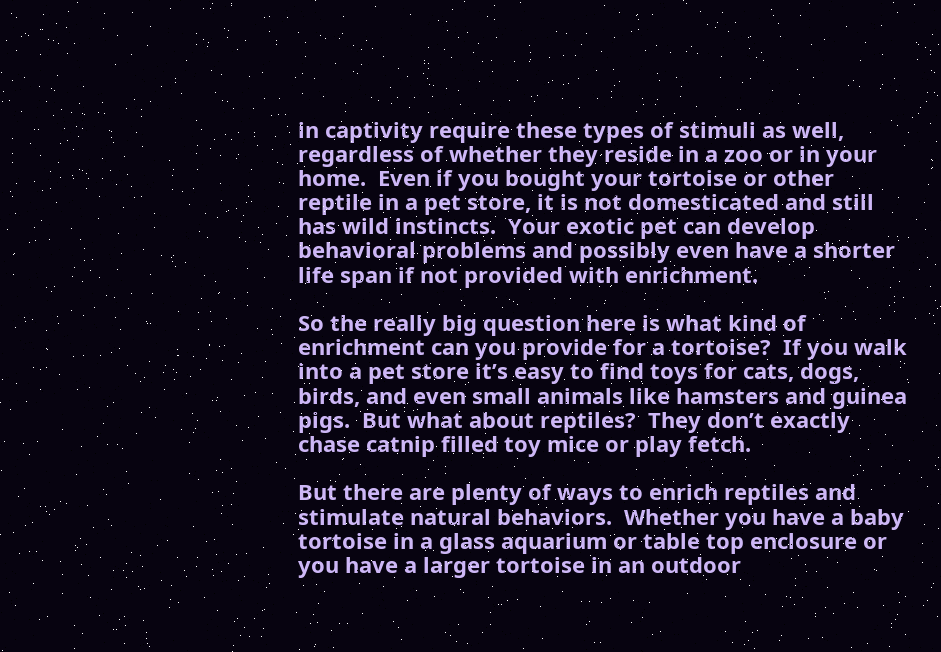in captivity require these types of stimuli as well, regardless of whether they reside in a zoo or in your home.  Even if you bought your tortoise or other reptile in a pet store, it is not domesticated and still has wild instincts.  Your exotic pet can develop behavioral problems and possibly even have a shorter life span if not provided with enrichment.

So the really big question here is what kind of enrichment can you provide for a tortoise?  If you walk into a pet store it’s easy to find toys for cats, dogs, birds, and even small animals like hamsters and guinea pigs.  But what about reptiles?  They don’t exactly chase catnip filled toy mice or play fetch.

But there are plenty of ways to enrich reptiles and stimulate natural behaviors.  Whether you have a baby tortoise in a glass aquarium or table top enclosure or you have a larger tortoise in an outdoor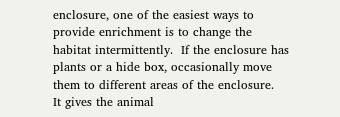enclosure, one of the easiest ways to provide enrichment is to change the habitat intermittently.  If the enclosure has plants or a hide box, occasionally move them to different areas of the enclosure.  It gives the animal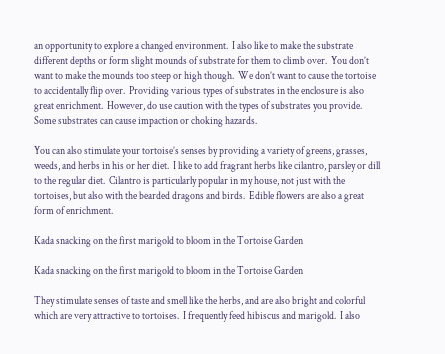an opportunity to explore a changed environment.  I also like to make the substrate different depths or form slight mounds of substrate for them to climb over.  You don’t want to make the mounds too steep or high though.  We don’t want to cause the tortoise to accidentally flip over.  Providing various types of substrates in the enclosure is also great enrichment.  However, do use caution with the types of substrates you provide.  Some substrates can cause impaction or choking hazards.

You can also stimulate your tortoise’s senses by providing a variety of greens, grasses, weeds, and herbs in his or her diet.  I like to add fragrant herbs like cilantro, parsley or dill to the regular diet.  Cilantro is particularly popular in my house, not just with the tortoises, but also with the bearded dragons and birds.  Edible flowers are also a great form of enrichment.

Kada snacking on the first marigold to bloom in the Tortoise Garden

Kada snacking on the first marigold to bloom in the Tortoise Garden

They stimulate senses of taste and smell like the herbs, and are also bright and colorful which are very attractive to tortoises.  I frequently feed hibiscus and marigold.  I also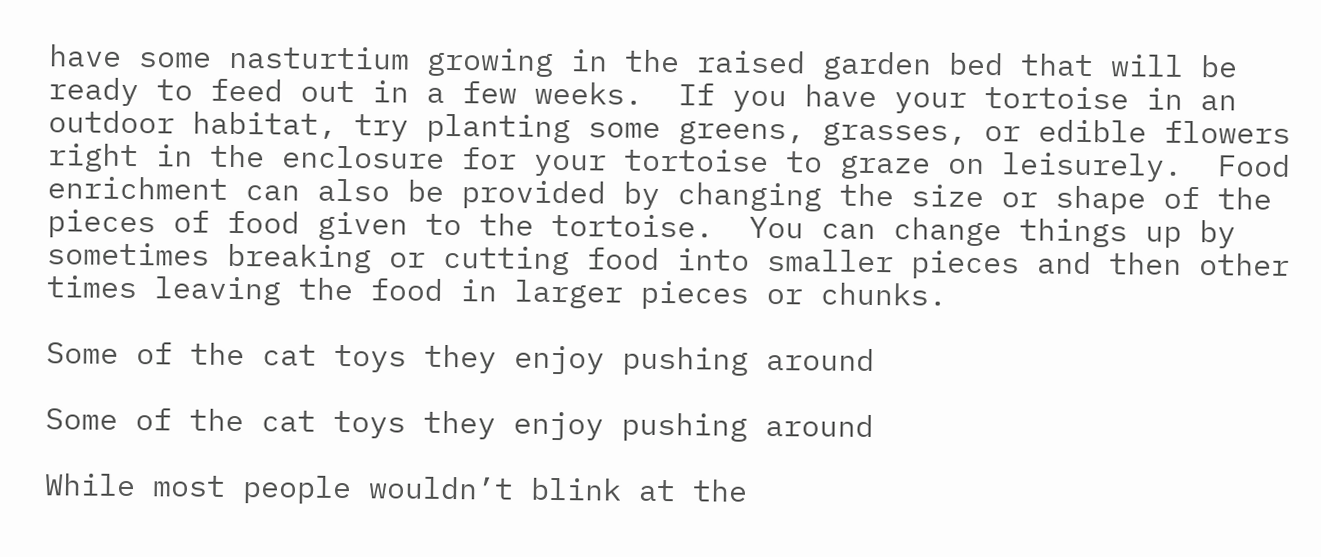have some nasturtium growing in the raised garden bed that will be ready to feed out in a few weeks.  If you have your tortoise in an outdoor habitat, try planting some greens, grasses, or edible flowers right in the enclosure for your tortoise to graze on leisurely.  Food enrichment can also be provided by changing the size or shape of the pieces of food given to the tortoise.  You can change things up by sometimes breaking or cutting food into smaller pieces and then other times leaving the food in larger pieces or chunks.

Some of the cat toys they enjoy pushing around

Some of the cat toys they enjoy pushing around

While most people wouldn’t blink at the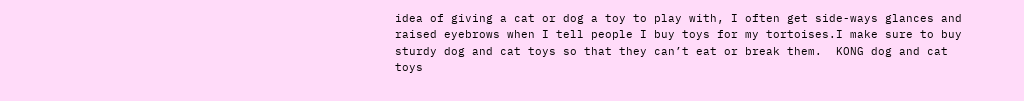idea of giving a cat or dog a toy to play with, I often get side-ways glances and raised eyebrows when I tell people I buy toys for my tortoises.I make sure to buy sturdy dog and cat toys so that they can’t eat or break them.  KONG dog and cat toys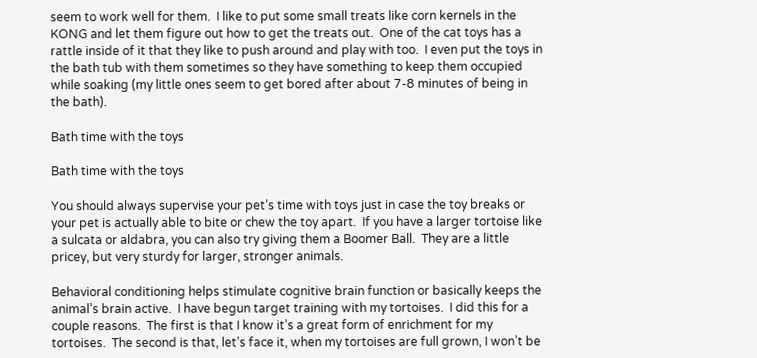seem to work well for them.  I like to put some small treats like corn kernels in the KONG and let them figure out how to get the treats out.  One of the cat toys has a rattle inside of it that they like to push around and play with too.  I even put the toys in the bath tub with them sometimes so they have something to keep them occupied while soaking (my little ones seem to get bored after about 7-8 minutes of being in the bath).

Bath time with the toys

Bath time with the toys

You should always supervise your pet’s time with toys just in case the toy breaks or your pet is actually able to bite or chew the toy apart.  If you have a larger tortoise like a sulcata or aldabra, you can also try giving them a Boomer Ball.  They are a little pricey, but very sturdy for larger, stronger animals.

Behavioral conditioning helps stimulate cognitive brain function or basically keeps the animal’s brain active.  I have begun target training with my tortoises.  I did this for a couple reasons.  The first is that I know it’s a great form of enrichment for my tortoises.  The second is that, let’s face it, when my tortoises are full grown, I won’t be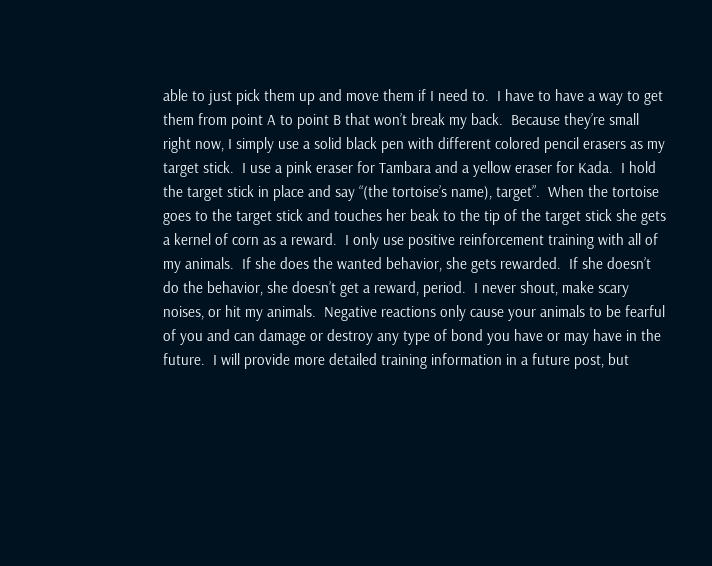able to just pick them up and move them if I need to.  I have to have a way to get them from point A to point B that won’t break my back.  Because they’re small right now, I simply use a solid black pen with different colored pencil erasers as my target stick.  I use a pink eraser for Tambara and a yellow eraser for Kada.  I hold the target stick in place and say “(the tortoise’s name), target”.  When the tortoise goes to the target stick and touches her beak to the tip of the target stick she gets a kernel of corn as a reward.  I only use positive reinforcement training with all of my animals.  If she does the wanted behavior, she gets rewarded.  If she doesn’t do the behavior, she doesn’t get a reward, period.  I never shout, make scary noises, or hit my animals.  Negative reactions only cause your animals to be fearful of you and can damage or destroy any type of bond you have or may have in the future.  I will provide more detailed training information in a future post, but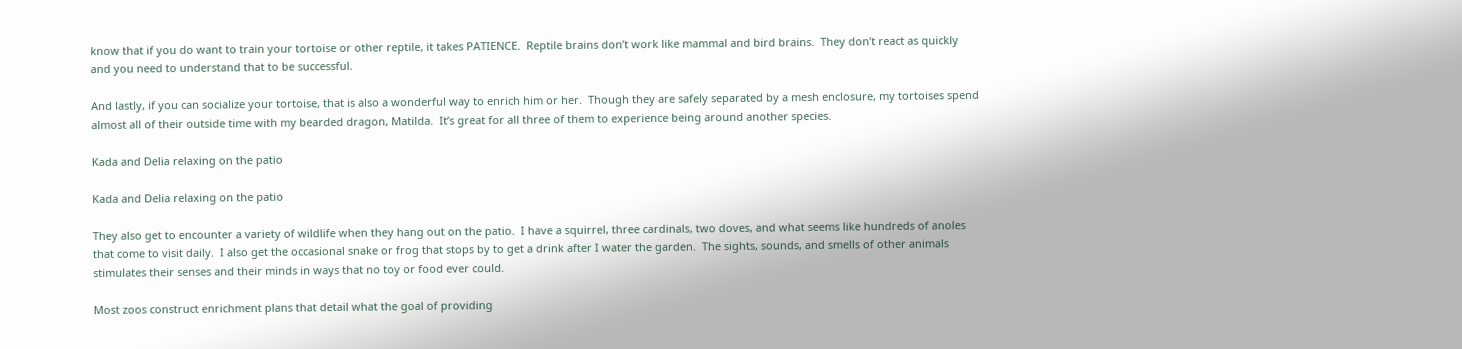know that if you do want to train your tortoise or other reptile, it takes PATIENCE.  Reptile brains don’t work like mammal and bird brains.  They don’t react as quickly and you need to understand that to be successful.

And lastly, if you can socialize your tortoise, that is also a wonderful way to enrich him or her.  Though they are safely separated by a mesh enclosure, my tortoises spend almost all of their outside time with my bearded dragon, Matilda.  It’s great for all three of them to experience being around another species.

Kada and Delia relaxing on the patio

Kada and Delia relaxing on the patio

They also get to encounter a variety of wildlife when they hang out on the patio.  I have a squirrel, three cardinals, two doves, and what seems like hundreds of anoles that come to visit daily.  I also get the occasional snake or frog that stops by to get a drink after I water the garden.  The sights, sounds, and smells of other animals stimulates their senses and their minds in ways that no toy or food ever could.

Most zoos construct enrichment plans that detail what the goal of providing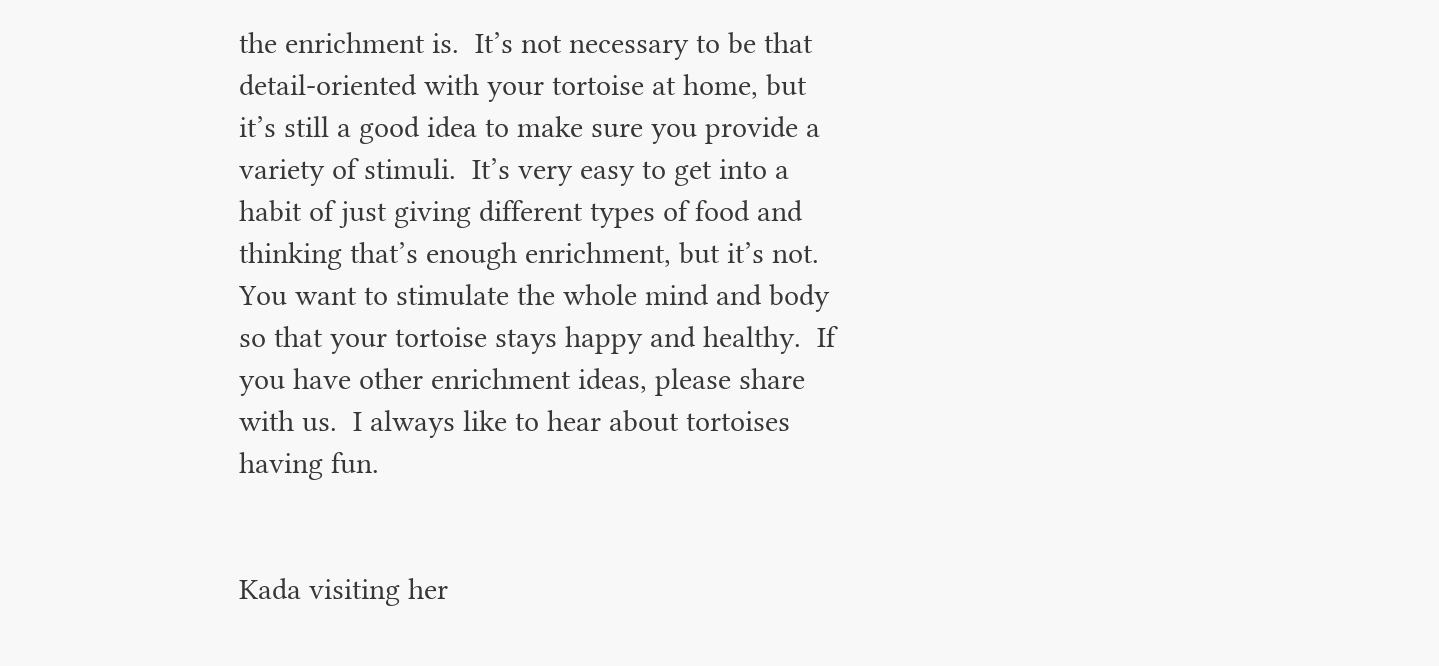the enrichment is.  It’s not necessary to be that detail-oriented with your tortoise at home, but it’s still a good idea to make sure you provide a variety of stimuli.  It’s very easy to get into a habit of just giving different types of food and thinking that’s enough enrichment, but it’s not.  You want to stimulate the whole mind and body so that your tortoise stays happy and healthy.  If you have other enrichment ideas, please share with us.  I always like to hear about tortoises having fun.


Kada visiting her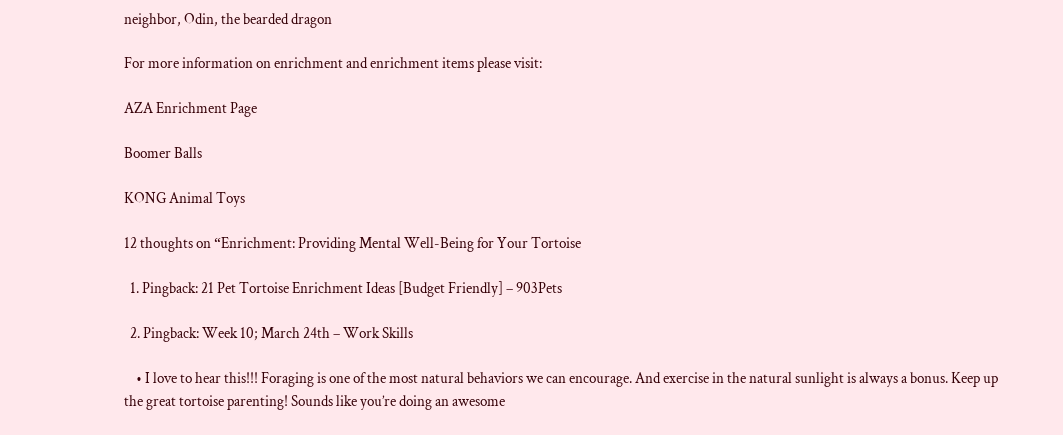neighbor, Odin, the bearded dragon

For more information on enrichment and enrichment items please visit:

AZA Enrichment Page

Boomer Balls

KONG Animal Toys

12 thoughts on “Enrichment: Providing Mental Well-Being for Your Tortoise

  1. Pingback: 21 Pet Tortoise Enrichment Ideas [Budget Friendly] – 903Pets

  2. Pingback: Week 10; March 24th – Work Skills

    • I love to hear this!!! Foraging is one of the most natural behaviors we can encourage. And exercise in the natural sunlight is always a bonus. Keep up the great tortoise parenting! Sounds like you’re doing an awesome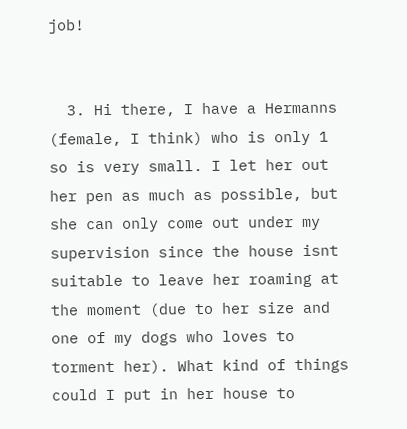job!


  3. Hi there, I have a Hermanns (female, I think) who is only 1 so is very small. I let her out her pen as much as possible, but she can only come out under my supervision since the house isnt suitable to leave her roaming at the moment (due to her size and one of my dogs who loves to torment her). What kind of things could I put in her house to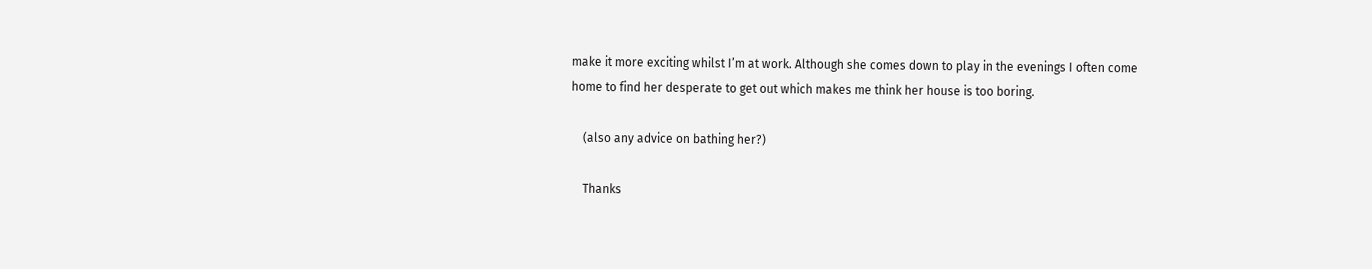make it more exciting whilst I’m at work. Although she comes down to play in the evenings I often come home to find her desperate to get out which makes me think her house is too boring.

    (also any advice on bathing her?)

    Thanks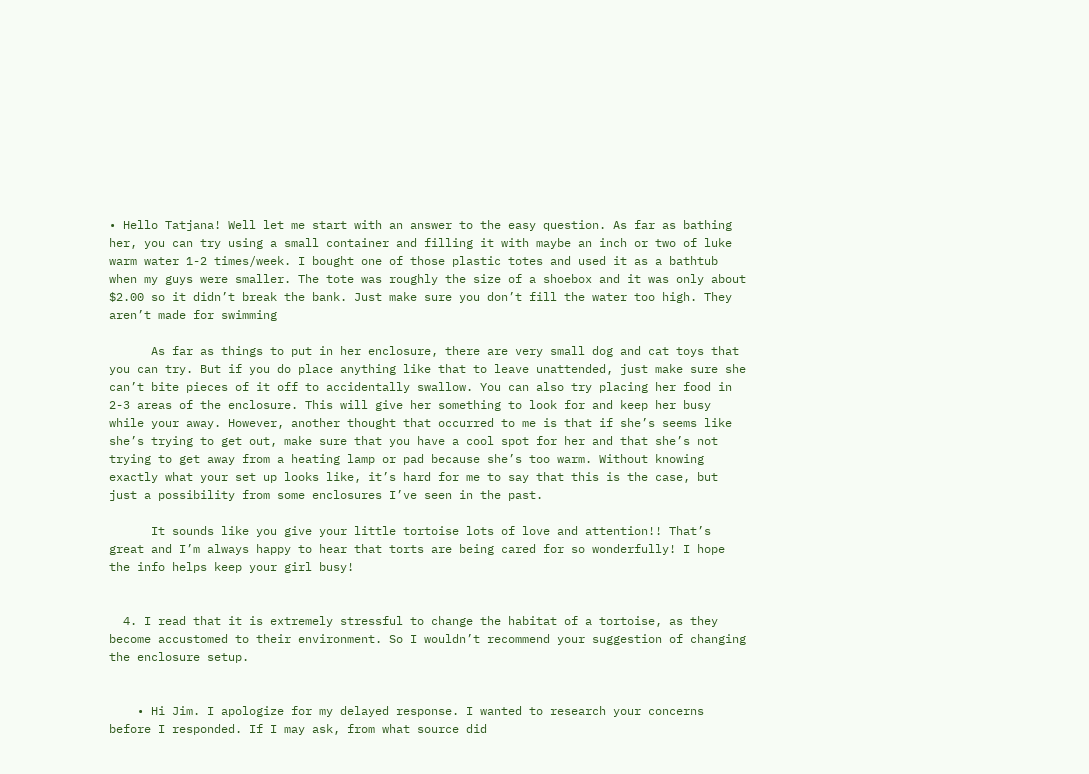• Hello Tatjana! Well let me start with an answer to the easy question. As far as bathing her, you can try using a small container and filling it with maybe an inch or two of luke warm water 1-2 times/week. I bought one of those plastic totes and used it as a bathtub when my guys were smaller. The tote was roughly the size of a shoebox and it was only about $2.00 so it didn’t break the bank. Just make sure you don’t fill the water too high. They aren’t made for swimming

      As far as things to put in her enclosure, there are very small dog and cat toys that you can try. But if you do place anything like that to leave unattended, just make sure she can’t bite pieces of it off to accidentally swallow. You can also try placing her food in 2-3 areas of the enclosure. This will give her something to look for and keep her busy while your away. However, another thought that occurred to me is that if she’s seems like she’s trying to get out, make sure that you have a cool spot for her and that she’s not trying to get away from a heating lamp or pad because she’s too warm. Without knowing exactly what your set up looks like, it’s hard for me to say that this is the case, but just a possibility from some enclosures I’ve seen in the past.

      It sounds like you give your little tortoise lots of love and attention!! That’s great and I’m always happy to hear that torts are being cared for so wonderfully! I hope the info helps keep your girl busy!


  4. I read that it is extremely stressful to change the habitat of a tortoise, as they become accustomed to their environment. So I wouldn’t recommend your suggestion of changing the enclosure setup.


    • Hi Jim. I apologize for my delayed response. I wanted to research your concerns before I responded. If I may ask, from what source did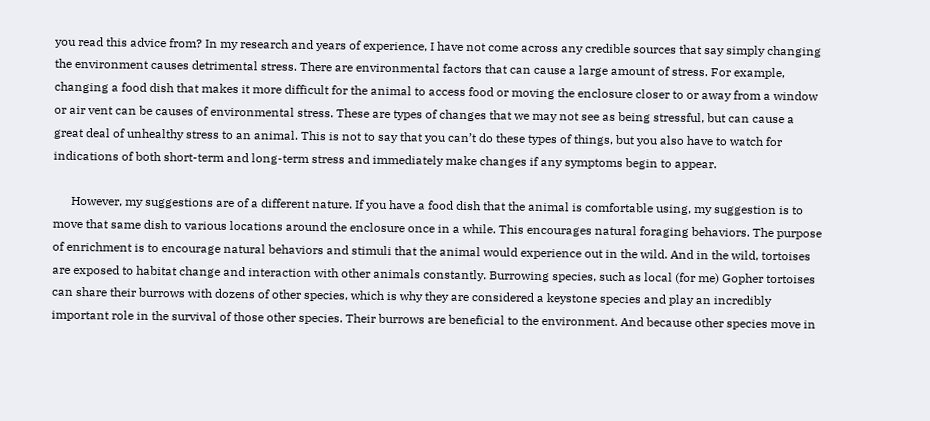you read this advice from? In my research and years of experience, I have not come across any credible sources that say simply changing the environment causes detrimental stress. There are environmental factors that can cause a large amount of stress. For example, changing a food dish that makes it more difficult for the animal to access food or moving the enclosure closer to or away from a window or air vent can be causes of environmental stress. These are types of changes that we may not see as being stressful, but can cause a great deal of unhealthy stress to an animal. This is not to say that you can’t do these types of things, but you also have to watch for indications of both short-term and long-term stress and immediately make changes if any symptoms begin to appear.

      However, my suggestions are of a different nature. If you have a food dish that the animal is comfortable using, my suggestion is to move that same dish to various locations around the enclosure once in a while. This encourages natural foraging behaviors. The purpose of enrichment is to encourage natural behaviors and stimuli that the animal would experience out in the wild. And in the wild, tortoises are exposed to habitat change and interaction with other animals constantly. Burrowing species, such as local (for me) Gopher tortoises can share their burrows with dozens of other species, which is why they are considered a keystone species and play an incredibly important role in the survival of those other species. Their burrows are beneficial to the environment. And because other species move in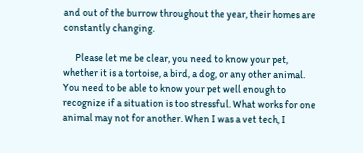and out of the burrow throughout the year, their homes are constantly changing.

      Please let me be clear, you need to know your pet, whether it is a tortoise, a bird, a dog, or any other animal. You need to be able to know your pet well enough to recognize if a situation is too stressful. What works for one animal may not for another. When I was a vet tech, I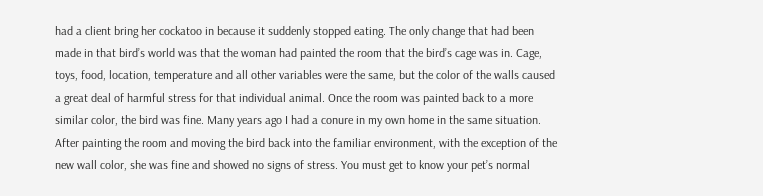had a client bring her cockatoo in because it suddenly stopped eating. The only change that had been made in that bird’s world was that the woman had painted the room that the bird’s cage was in. Cage, toys, food, location, temperature and all other variables were the same, but the color of the walls caused a great deal of harmful stress for that individual animal. Once the room was painted back to a more similar color, the bird was fine. Many years ago I had a conure in my own home in the same situation. After painting the room and moving the bird back into the familiar environment, with the exception of the new wall color, she was fine and showed no signs of stress. You must get to know your pet’s normal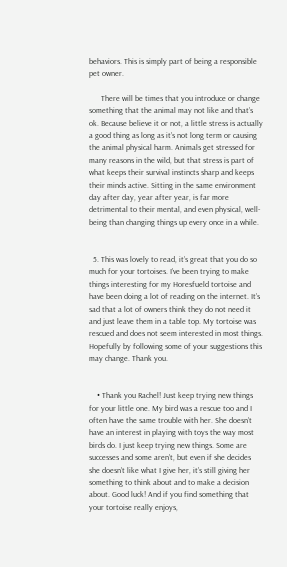behaviors. This is simply part of being a responsible pet owner.

      There will be times that you introduce or change something that the animal may not like and that’s ok. Because believe it or not, a little stress is actually a good thing as long as it’s not long term or causing the animal physical harm. Animals get stressed for many reasons in the wild, but that stress is part of what keeps their survival instincts sharp and keeps their minds active. Sitting in the same environment day after day, year after year, is far more detrimental to their mental, and even physical, well-being than changing things up every once in a while.


  5. This was lovely to read, it’s great that you do so much for your tortoises. I’ve been trying to make things interesting for my Horesfueld tortoise and have been doing a lot of reading on the internet. It’s sad that a lot of owners think they do not need it and just leave them in a table top. My tortoise was rescued and does not seem interested in most things. Hopefully by following some of your suggestions this may change. Thank you.


    • Thank you Rachel! Just keep trying new things for your little one. My bird was a rescue too and I often have the same trouble with her. She doesn’t have an interest in playing with toys the way most birds do. I just keep trying new things. Some are successes and some aren’t, but even if she decides she doesn’t like what I give her, it’s still giving her something to think about and to make a decision about. Good luck! And if you find something that your tortoise really enjoys,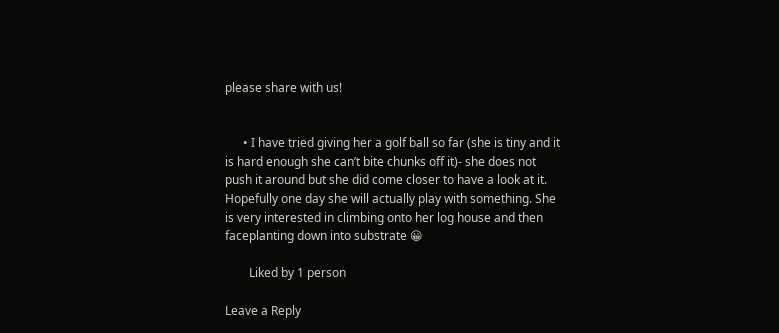please share with us!


      • I have tried giving her a golf ball so far (she is tiny and it is hard enough she can’t bite chunks off it)- she does not push it around but she did come closer to have a look at it. Hopefully one day she will actually play with something. She is very interested in climbing onto her log house and then faceplanting down into substrate 😀

        Liked by 1 person

Leave a Reply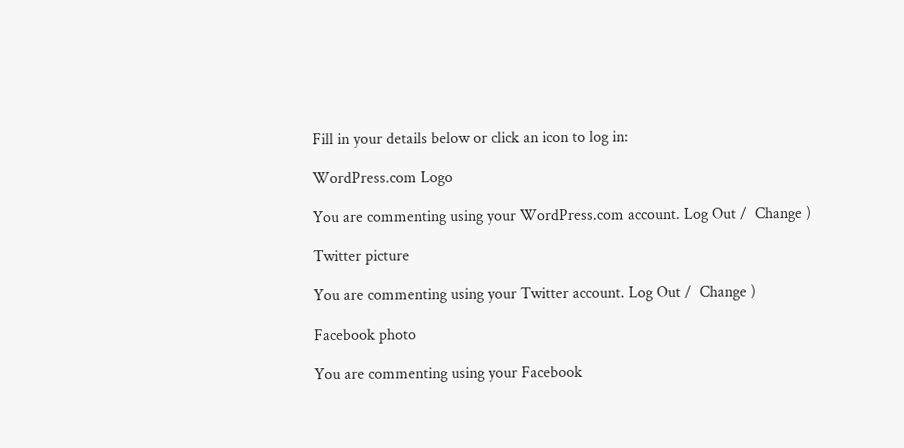Fill in your details below or click an icon to log in:

WordPress.com Logo

You are commenting using your WordPress.com account. Log Out /  Change )

Twitter picture

You are commenting using your Twitter account. Log Out /  Change )

Facebook photo

You are commenting using your Facebook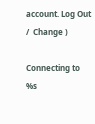account. Log Out /  Change )

Connecting to %s